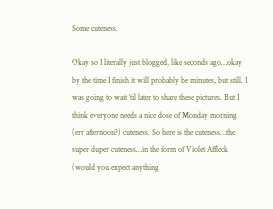Some cuteness.

Okay so I literally just blogged, like seconds ago…okay by the time I finish it will probably be minutes, but still. I was going to wait ’til later to share these pictures. But I think everyone needs a nice dose of Monday morning (err afternoon?) cuteness. So here is the cuteness…the super duper cuteness…in the form of Violet Affleck (would you expect anything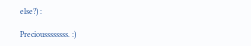else?) :

Precioussssssss. :)